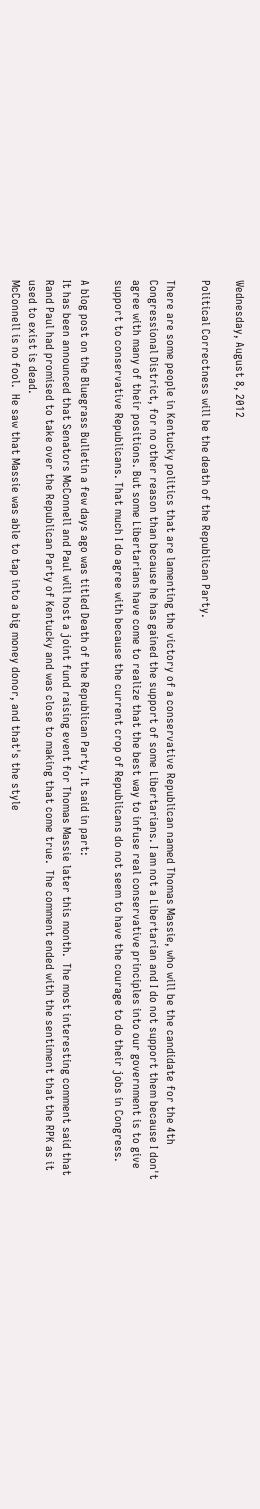Wednesday, August 8, 2012

Political Correctness will be the death of the Republican Party.

There are some people in Kentucky politics that are lamenting the victory of a conservative Republican named Thomas Massie, who will be the candidate for the 4th Congressional District, for no other reason than because he has gained the support of some Libertarians. I am not a Libertarian and I do not support them because I don't agree with many of their positions. But some Libertarians have come to realize that the best way to infuse real conservative principles into our government is to give support to conservative Republicans. That much I do agree with because the current crop of Republicans do not seem to have the courage to do their jobs in Congress.

A blog post on the Bluegrass Bulletin a few days ago was titled Death of the Republican Party. It said in part:
It has been announced that Senators McConnell and Paul will host a joint fund raising event for Thomas Massie later this month.  The most interesting comment said that Rand Paul had promised to take over the Republican Party of Kentucky and was close to making that come true.  The comment ended with the sentiment that the RPK as it used to exist is dead.
McConnell is no fool.  He saw that Massie was able to tap into a big money donor, and that's the style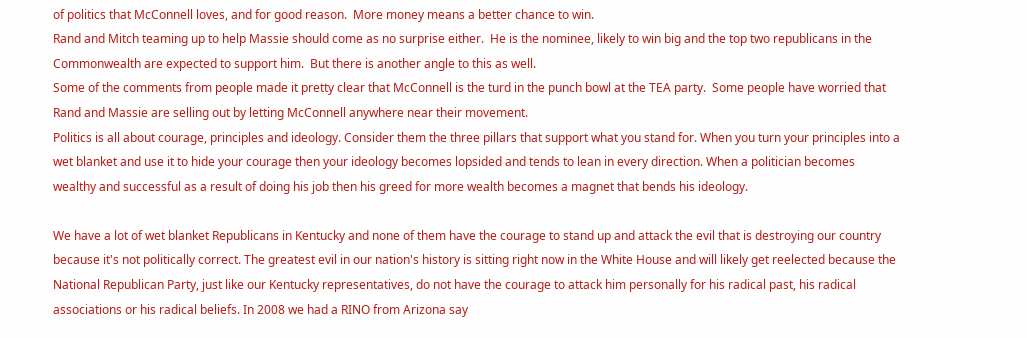of politics that McConnell loves, and for good reason.  More money means a better chance to win.
Rand and Mitch teaming up to help Massie should come as no surprise either.  He is the nominee, likely to win big and the top two republicans in the Commonwealth are expected to support him.  But there is another angle to this as well.
Some of the comments from people made it pretty clear that McConnell is the turd in the punch bowl at the TEA party.  Some people have worried that Rand and Massie are selling out by letting McConnell anywhere near their movement.
Politics is all about courage, principles and ideology. Consider them the three pillars that support what you stand for. When you turn your principles into a wet blanket and use it to hide your courage then your ideology becomes lopsided and tends to lean in every direction. When a politician becomes wealthy and successful as a result of doing his job then his greed for more wealth becomes a magnet that bends his ideology.

We have a lot of wet blanket Republicans in Kentucky and none of them have the courage to stand up and attack the evil that is destroying our country because it's not politically correct. The greatest evil in our nation's history is sitting right now in the White House and will likely get reelected because the National Republican Party, just like our Kentucky representatives, do not have the courage to attack him personally for his radical past, his radical associations or his radical beliefs. In 2008 we had a RINO from Arizona say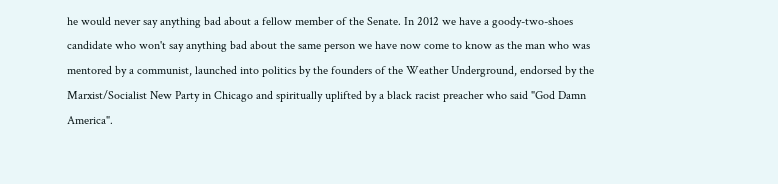he would never say anything bad about a fellow member of the Senate. In 2012 we have a goody-two-shoes candidate who won't say anything bad about the same person we have now come to know as the man who was mentored by a communist, launched into politics by the founders of the Weather Underground, endorsed by the Marxist/Socialist New Party in Chicago and spiritually uplifted by a black racist preacher who said "God Damn America".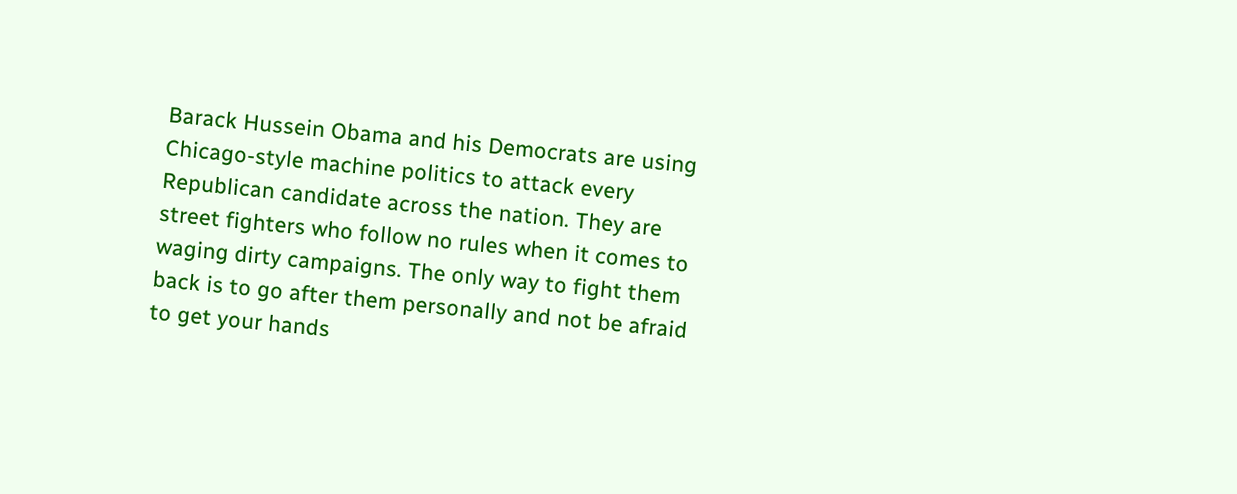Barack Hussein Obama and his Democrats are using Chicago-style machine politics to attack every Republican candidate across the nation. They are street fighters who follow no rules when it comes to waging dirty campaigns. The only way to fight them back is to go after them personally and not be afraid to get your hands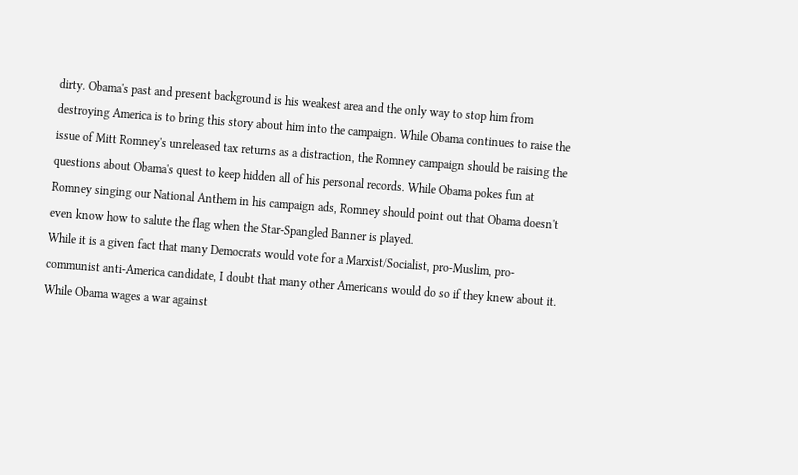dirty. Obama's past and present background is his weakest area and the only way to stop him from destroying America is to bring this story about him into the campaign. While Obama continues to raise the issue of Mitt Romney's unreleased tax returns as a distraction, the Romney campaign should be raising the questions about Obama's quest to keep hidden all of his personal records. While Obama pokes fun at Romney singing our National Anthem in his campaign ads, Romney should point out that Obama doesn't even know how to salute the flag when the Star-Spangled Banner is played.
While it is a given fact that many Democrats would vote for a Marxist/Socialist, pro-Muslim, pro-communist anti-America candidate, I doubt that many other Americans would do so if they knew about it. While Obama wages a war against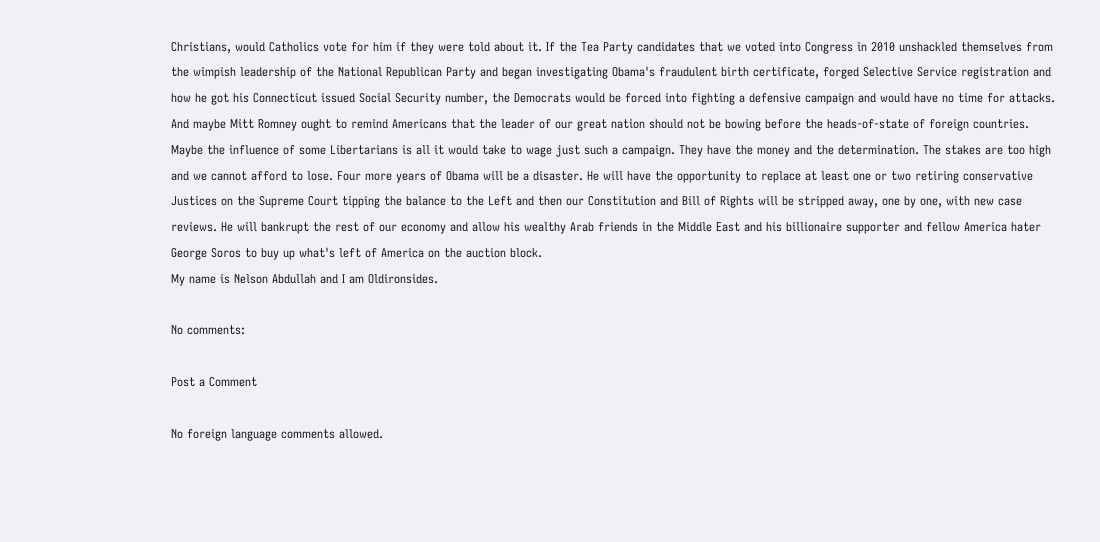Christians, would Catholics vote for him if they were told about it. If the Tea Party candidates that we voted into Congress in 2010 unshackled themselves from the wimpish leadership of the National Republican Party and began investigating Obama's fraudulent birth certificate, forged Selective Service registration and how he got his Connecticut issued Social Security number, the Democrats would be forced into fighting a defensive campaign and would have no time for attacks. And maybe Mitt Romney ought to remind Americans that the leader of our great nation should not be bowing before the heads-of-state of foreign countries.
Maybe the influence of some Libertarians is all it would take to wage just such a campaign. They have the money and the determination. The stakes are too high and we cannot afford to lose. Four more years of Obama will be a disaster. He will have the opportunity to replace at least one or two retiring conservative Justices on the Supreme Court tipping the balance to the Left and then our Constitution and Bill of Rights will be stripped away, one by one, with new case reviews. He will bankrupt the rest of our economy and allow his wealthy Arab friends in the Middle East and his billionaire supporter and fellow America hater George Soros to buy up what's left of America on the auction block.
My name is Nelson Abdullah and I am Oldironsides.

No comments:

Post a Comment

No foreign language comments allowed.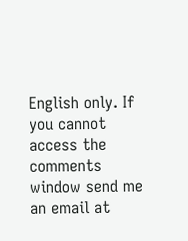English only. If you cannot access the comments window send me an email at